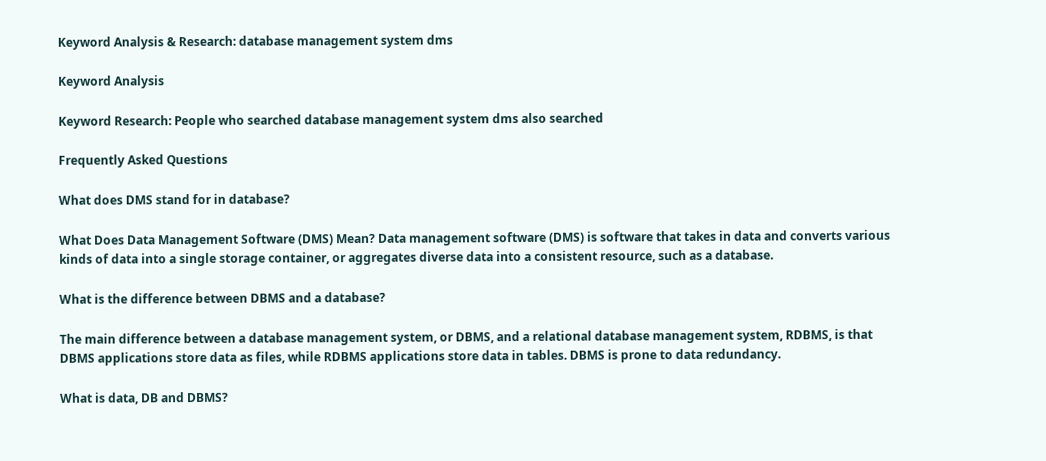Keyword Analysis & Research: database management system dms

Keyword Analysis

Keyword Research: People who searched database management system dms also searched

Frequently Asked Questions

What does DMS stand for in database?

What Does Data Management Software (DMS) Mean? Data management software (DMS) is software that takes in data and converts various kinds of data into a single storage container, or aggregates diverse data into a consistent resource, such as a database.

What is the difference between DBMS and a database?

The main difference between a database management system, or DBMS, and a relational database management system, RDBMS, is that DBMS applications store data as files, while RDBMS applications store data in tables. DBMS is prone to data redundancy.

What is data, DB and DBMS?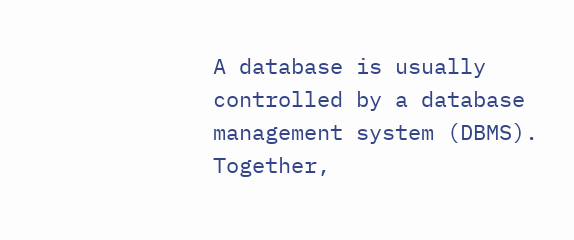A database is usually controlled by a database management system (DBMS). Together,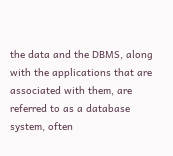the data and the DBMS, along with the applications that are associated with them, are referred to as a database system, often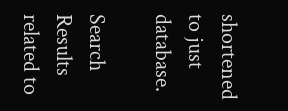shortened to just database.

Search Results related to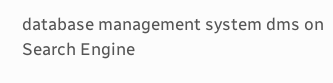database management system dms on Search Engine